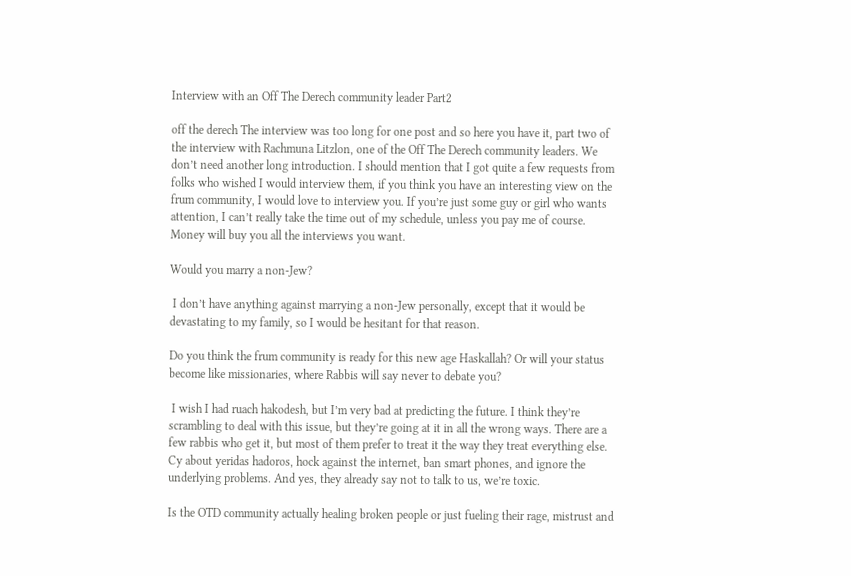Interview with an Off The Derech community leader Part2

off the derech The interview was too long for one post and so here you have it, part two of the interview with Rachmuna Litzlon, one of the Off The Derech community leaders. We don’t need another long introduction. I should mention that I got quite a few requests from folks who wished I would interview them, if you think you have an interesting view on the frum community, I would love to interview you. If you’re just some guy or girl who wants attention, I can’t really take the time out of my schedule, unless you pay me of course. Money will buy you all the interviews you want.

Would you marry a non-Jew?

 I don’t have anything against marrying a non-Jew personally, except that it would be devastating to my family, so I would be hesitant for that reason.

Do you think the frum community is ready for this new age Haskallah? Or will your status become like missionaries, where Rabbis will say never to debate you?

 I wish I had ruach hakodesh, but I’m very bad at predicting the future. I think they’re scrambling to deal with this issue, but they’re going at it in all the wrong ways. There are a few rabbis who get it, but most of them prefer to treat it the way they treat everything else. Cy about yeridas hadoros, hock against the internet, ban smart phones, and ignore the underlying problems. And yes, they already say not to talk to us, we’re toxic.

Is the OTD community actually healing broken people or just fueling their rage, mistrust and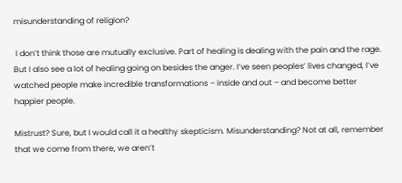misunderstanding of religion?

 I don’t think those are mutually exclusive. Part of healing is dealing with the pain and the rage. But I also see a lot of healing going on besides the anger. I’ve seen peoples’ lives changed, I’ve watched people make incredible transformations – inside and out – and become better happier people.

Mistrust? Sure, but I would call it a healthy skepticism. Misunderstanding? Not at all, remember that we come from there, we aren’t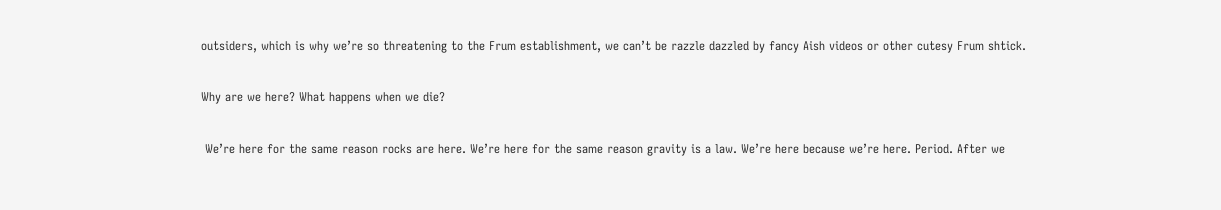outsiders, which is why we’re so threatening to the Frum establishment, we can’t be razzle dazzled by fancy Aish videos or other cutesy Frum shtick.

Why are we here? What happens when we die?

 We’re here for the same reason rocks are here. We’re here for the same reason gravity is a law. We’re here because we’re here. Period. After we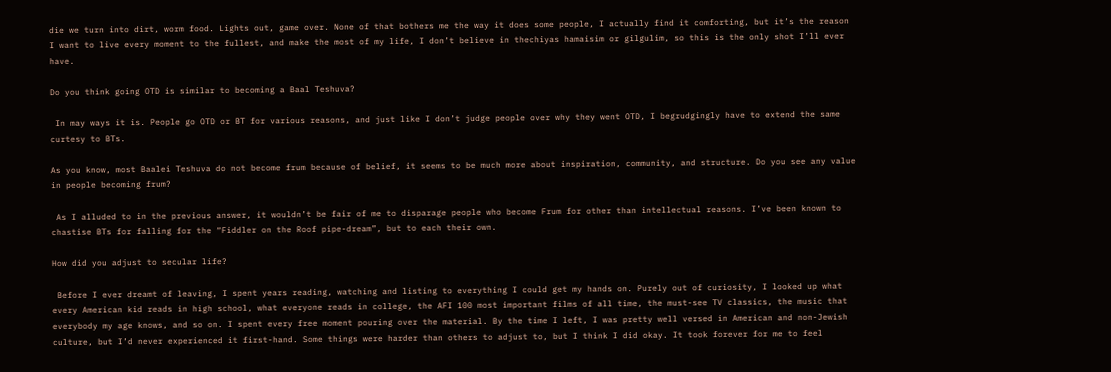die we turn into dirt, worm food. Lights out, game over. None of that bothers me the way it does some people, I actually find it comforting, but it’s the reason I want to live every moment to the fullest, and make the most of my life, I don’t believe in thechiyas hamaisim or gilgulim, so this is the only shot I’ll ever have.

Do you think going OTD is similar to becoming a Baal Teshuva?

 In may ways it is. People go OTD or BT for various reasons, and just like I don’t judge people over why they went OTD, I begrudgingly have to extend the same curtesy to BTs.

As you know, most Baalei Teshuva do not become frum because of belief, it seems to be much more about inspiration, community, and structure. Do you see any value in people becoming frum?

 As I alluded to in the previous answer, it wouldn’t be fair of me to disparage people who become Frum for other than intellectual reasons. I’ve been known to chastise BTs for falling for the “Fiddler on the Roof pipe-dream”, but to each their own.

How did you adjust to secular life?

 Before I ever dreamt of leaving, I spent years reading, watching and listing to everything I could get my hands on. Purely out of curiosity, I looked up what every American kid reads in high school, what everyone reads in college, the AFI 100 most important films of all time, the must-see TV classics, the music that everybody my age knows, and so on. I spent every free moment pouring over the material. By the time I left, I was pretty well versed in American and non-Jewish culture, but I’d never experienced it first-hand. Some things were harder than others to adjust to, but I think I did okay. It took forever for me to feel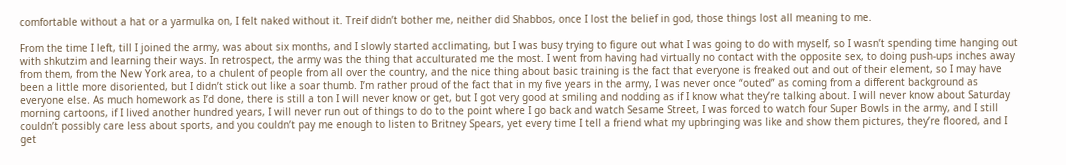comfortable without a hat or a yarmulka on, I felt naked without it. Treif didn’t bother me, neither did Shabbos, once I lost the belief in god, those things lost all meaning to me.

From the time I left, till I joined the army, was about six months, and I slowly started acclimating, but I was busy trying to figure out what I was going to do with myself, so I wasn’t spending time hanging out with shkutzim and learning their ways. In retrospect, the army was the thing that acculturated me the most. I went from having had virtually no contact with the opposite sex, to doing push-ups inches away from them, from the New York area, to a chulent of people from all over the country, and the nice thing about basic training is the fact that everyone is freaked out and out of their element, so I may have been a little more disoriented, but I didn’t stick out like a soar thumb. I’m rather proud of the fact that in my five years in the army, I was never once “outed” as coming from a different background as everyone else. As much homework as I’d done, there is still a ton I will never know or get, but I got very good at smiling and nodding as if I know what they’re talking about. I will never know about Saturday morning cartoons, if I lived another hundred years, I will never run out of things to do to the point where I go back and watch Sesame Street, I was forced to watch four Super Bowls in the army, and I still couldn’t possibly care less about sports, and you couldn’t pay me enough to listen to Britney Spears, yet every time I tell a friend what my upbringing was like and show them pictures, they’re floored, and I get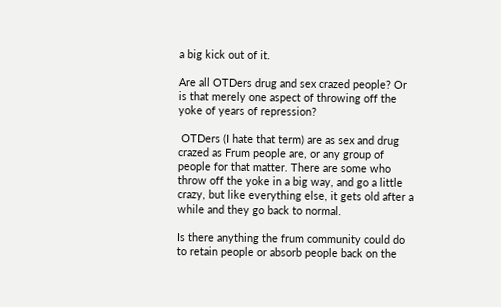a big kick out of it.

Are all OTDers drug and sex crazed people? Or is that merely one aspect of throwing off the yoke of years of repression?

 OTDers (I hate that term) are as sex and drug crazed as Frum people are, or any group of people for that matter. There are some who throw off the yoke in a big way, and go a little crazy, but like everything else, it gets old after a while and they go back to normal.

Is there anything the frum community could do to retain people or absorb people back on the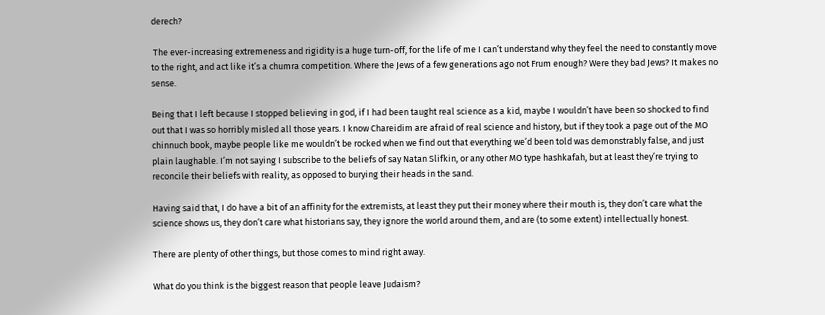derech?

 The ever-increasing extremeness and rigidity is a huge turn-off, for the life of me I can’t understand why they feel the need to constantly move to the right, and act like it’s a chumra competition. Where the Jews of a few generations ago not Frum enough? Were they bad Jews? It makes no sense.

Being that I left because I stopped believing in god, if I had been taught real science as a kid, maybe I wouldn’t have been so shocked to find out that I was so horribly misled all those years. I know Chareidim are afraid of real science and history, but if they took a page out of the MO chinnuch book, maybe people like me wouldn’t be rocked when we find out that everything we’d been told was demonstrably false, and just plain laughable. I’m not saying I subscribe to the beliefs of say Natan Slifkin, or any other MO type hashkafah, but at least they’re trying to reconcile their beliefs with reality, as opposed to burying their heads in the sand.

Having said that, I do have a bit of an affinity for the extremists, at least they put their money where their mouth is, they don’t care what the science shows us, they don’t care what historians say, they ignore the world around them, and are (to some extent) intellectually honest.

There are plenty of other things, but those comes to mind right away.

What do you think is the biggest reason that people leave Judaism?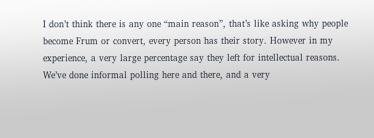I don’t think there is any one “main reason”, that’s like asking why people become Frum or convert, every person has their story. However in my experience, a very large percentage say they left for intellectual reasons. We’ve done informal polling here and there, and a very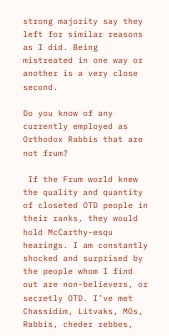strong majority say they left for similar reasons as I did. Being mistreated in one way or another is a very close second.

Do you know of any currently employed as Orthodox Rabbis that are not frum?

 If the Frum world knew the quality and quantity of closeted OTD people in their ranks, they would hold McCarthy-esqu hearings. I am constantly shocked and surprised by the people whom I find out are non-believers, or secretly OTD. I’ve met Chassidim, Litvaks, MOs, Rabbis, cheder rebbes,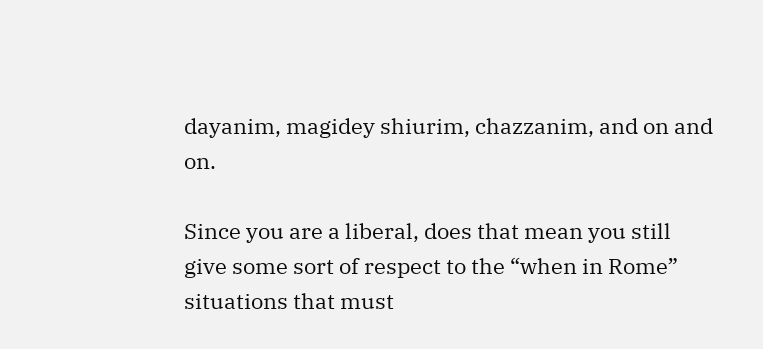dayanim, magidey shiurim, chazzanim, and on and on.

Since you are a liberal, does that mean you still give some sort of respect to the “when in Rome” situations that must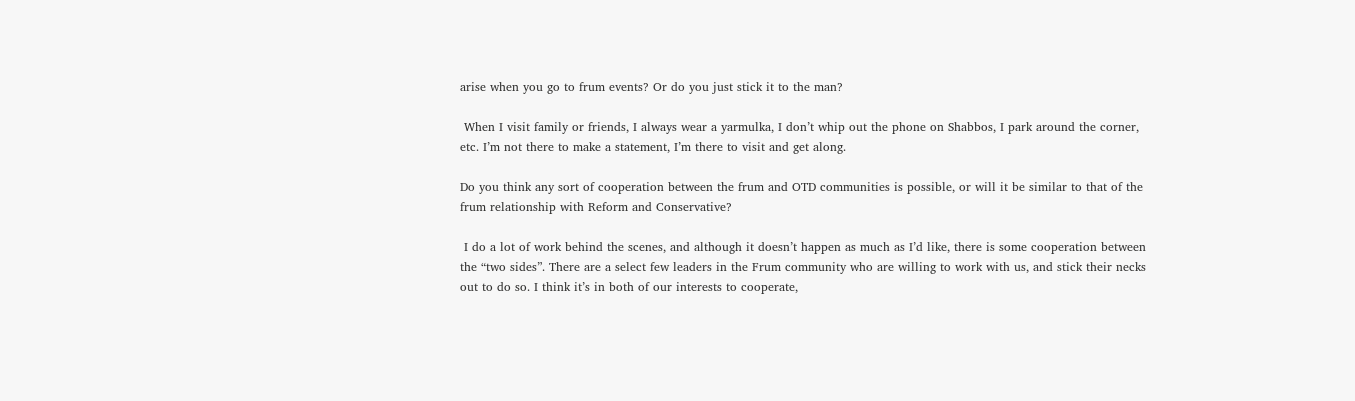arise when you go to frum events? Or do you just stick it to the man?

 When I visit family or friends, I always wear a yarmulka, I don’t whip out the phone on Shabbos, I park around the corner, etc. I’m not there to make a statement, I’m there to visit and get along.

Do you think any sort of cooperation between the frum and OTD communities is possible, or will it be similar to that of the frum relationship with Reform and Conservative?

 I do a lot of work behind the scenes, and although it doesn’t happen as much as I’d like, there is some cooperation between the “two sides”. There are a select few leaders in the Frum community who are willing to work with us, and stick their necks out to do so. I think it’s in both of our interests to cooperate,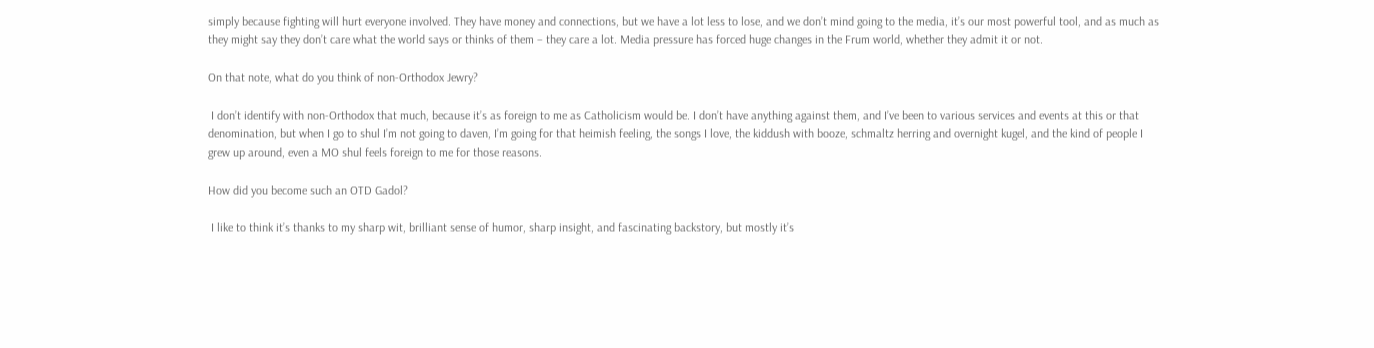simply because fighting will hurt everyone involved. They have money and connections, but we have a lot less to lose, and we don’t mind going to the media, it’s our most powerful tool, and as much as they might say they don’t care what the world says or thinks of them – they care a lot. Media pressure has forced huge changes in the Frum world, whether they admit it or not.

On that note, what do you think of non-Orthodox Jewry?

 I don’t identify with non-Orthodox that much, because it’s as foreign to me as Catholicism would be. I don’t have anything against them, and I’ve been to various services and events at this or that denomination, but when I go to shul I’m not going to daven, I’m going for that heimish feeling, the songs I love, the kiddush with booze, schmaltz herring and overnight kugel, and the kind of people I grew up around, even a MO shul feels foreign to me for those reasons.

How did you become such an OTD Gadol?

 I like to think it’s thanks to my sharp wit, brilliant sense of humor, sharp insight, and fascinating backstory, but mostly it’s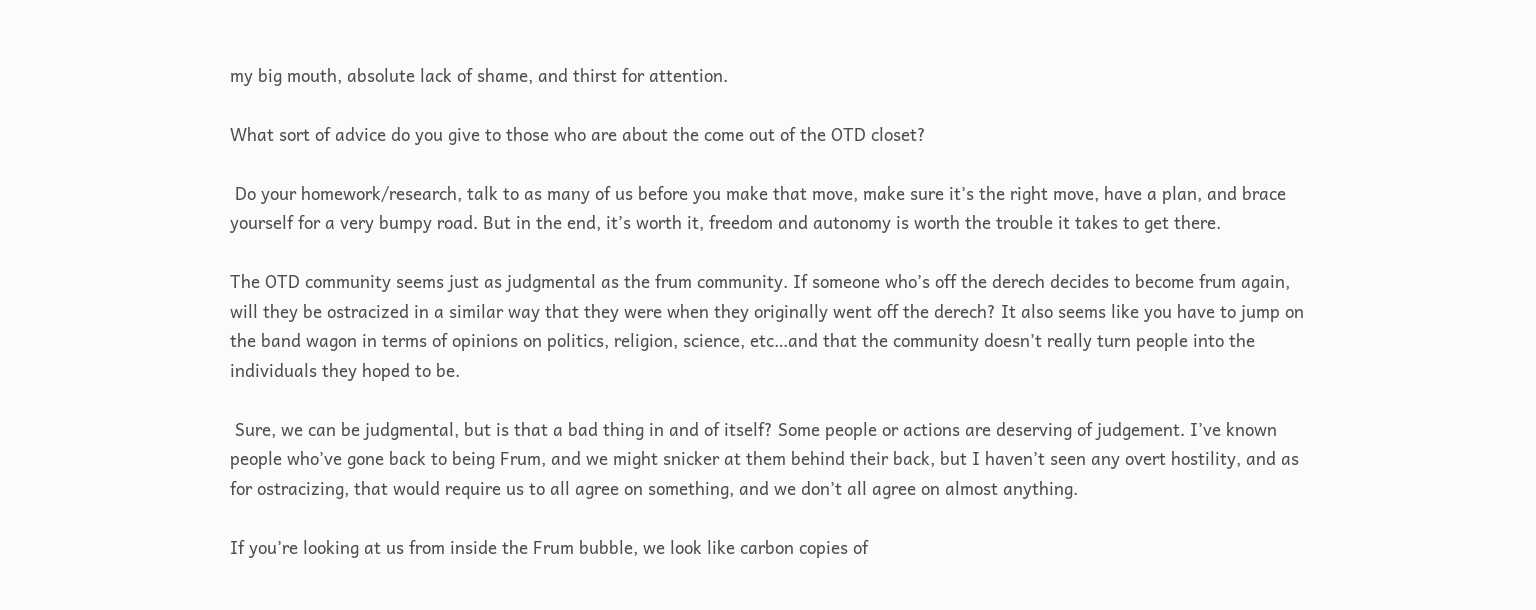my big mouth, absolute lack of shame, and thirst for attention.

What sort of advice do you give to those who are about the come out of the OTD closet?

 Do your homework/research, talk to as many of us before you make that move, make sure it’s the right move, have a plan, and brace yourself for a very bumpy road. But in the end, it’s worth it, freedom and autonomy is worth the trouble it takes to get there.

The OTD community seems just as judgmental as the frum community. If someone who’s off the derech decides to become frum again, will they be ostracized in a similar way that they were when they originally went off the derech? It also seems like you have to jump on the band wagon in terms of opinions on politics, religion, science, etc…and that the community doesn’t really turn people into the individuals they hoped to be.

 Sure, we can be judgmental, but is that a bad thing in and of itself? Some people or actions are deserving of judgement. I’ve known people who’ve gone back to being Frum, and we might snicker at them behind their back, but I haven’t seen any overt hostility, and as for ostracizing, that would require us to all agree on something, and we don’t all agree on almost anything.

If you’re looking at us from inside the Frum bubble, we look like carbon copies of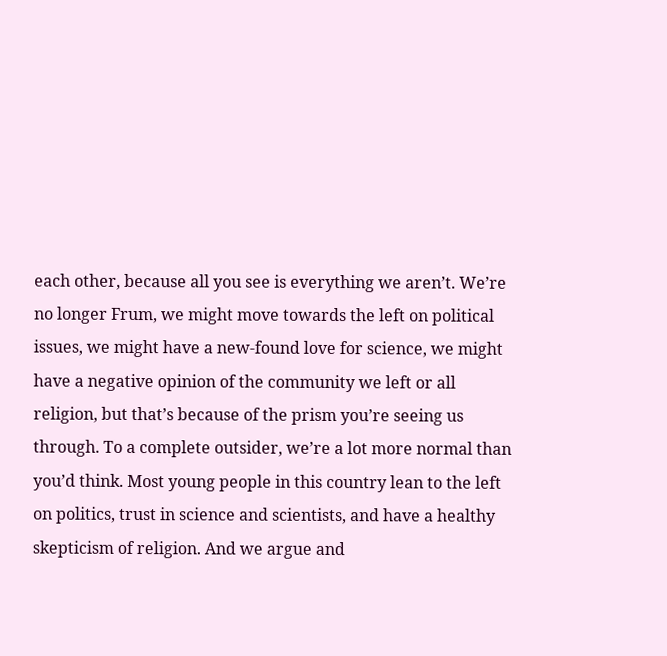each other, because all you see is everything we aren’t. We’re no longer Frum, we might move towards the left on political issues, we might have a new-found love for science, we might have a negative opinion of the community we left or all religion, but that’s because of the prism you’re seeing us through. To a complete outsider, we’re a lot more normal than you’d think. Most young people in this country lean to the left on politics, trust in science and scientists, and have a healthy skepticism of religion. And we argue and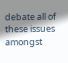debate all of these issues amongst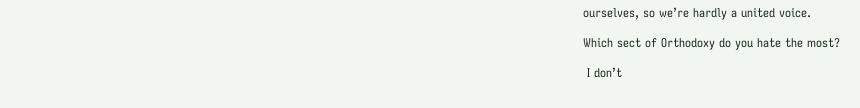ourselves, so we’re hardly a united voice.

Which sect of Orthodoxy do you hate the most?

 I don’t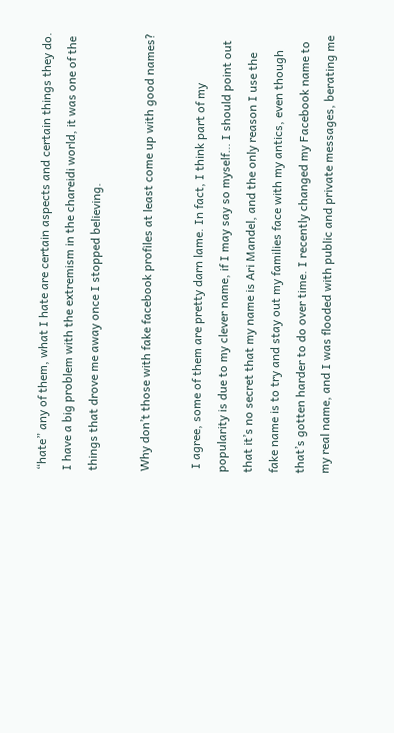“hate” any of them, what I hate are certain aspects and certain things they do. I have a big problem with the extremism in the chareidi world, it was one of the things that drove me away once I stopped believing.

Why don’t those with fake facebook profiles at least come up with good names?

 I agree, some of them are pretty darn lame. In fact, I think part of my popularity is due to my clever name, if I may say so myself… I should point out that it’s no secret that my name is Ari Mandel, and the only reason I use the fake name is to try and stay out my families face with my antics, even though that’s gotten harder to do over time. I recently changed my Facebook name to my real name, and I was flooded with public and private messages, berating me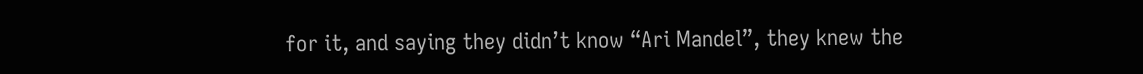for it, and saying they didn’t know “Ari Mandel”, they knew the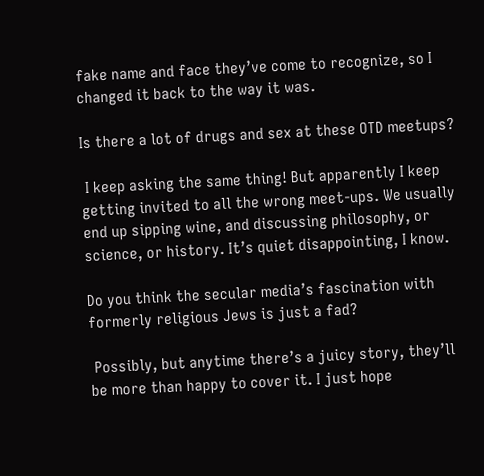fake name and face they’ve come to recognize, so I changed it back to the way it was.

Is there a lot of drugs and sex at these OTD meetups?

 I keep asking the same thing! But apparently I keep getting invited to all the wrong meet-ups. We usually end up sipping wine, and discussing philosophy, or science, or history. It’s quiet disappointing, I know.

Do you think the secular media’s fascination with formerly religious Jews is just a fad?

 Possibly, but anytime there’s a juicy story, they’ll be more than happy to cover it. I just hope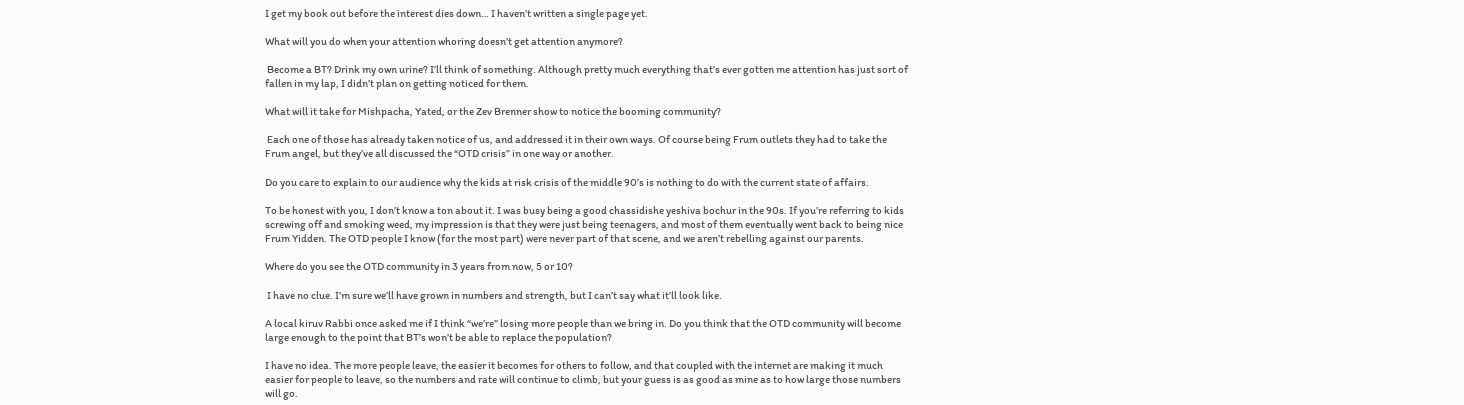I get my book out before the interest dies down… I haven’t written a single page yet.

What will you do when your attention whoring doesn’t get attention anymore?

 Become a BT? Drink my own urine? I’ll think of something. Although pretty much everything that’s ever gotten me attention has just sort of fallen in my lap, I didn’t plan on getting noticed for them.

What will it take for Mishpacha, Yated, or the Zev Brenner show to notice the booming community?

 Each one of those has already taken notice of us, and addressed it in their own ways. Of course being Frum outlets they had to take the Frum angel, but they’ve all discussed the “OTD crisis” in one way or another.

Do you care to explain to our audience why the kids at risk crisis of the middle 90’s is nothing to do with the current state of affairs.

To be honest with you, I don’t know a ton about it. I was busy being a good chassidishe yeshiva bochur in the 90s. If you’re referring to kids screwing off and smoking weed, my impression is that they were just being teenagers, and most of them eventually went back to being nice Frum Yidden. The OTD people I know (for the most part) were never part of that scene, and we aren’t rebelling against our parents.

Where do you see the OTD community in 3 years from now, 5 or 10?

 I have no clue. I’m sure we’ll have grown in numbers and strength, but I can’t say what it’ll look like.

A local kiruv Rabbi once asked me if I think “we’re” losing more people than we bring in. Do you think that the OTD community will become large enough to the point that BT’s won’t be able to replace the population?

I have no idea. The more people leave, the easier it becomes for others to follow, and that coupled with the internet are making it much easier for people to leave, so the numbers and rate will continue to climb, but your guess is as good as mine as to how large those numbers will go.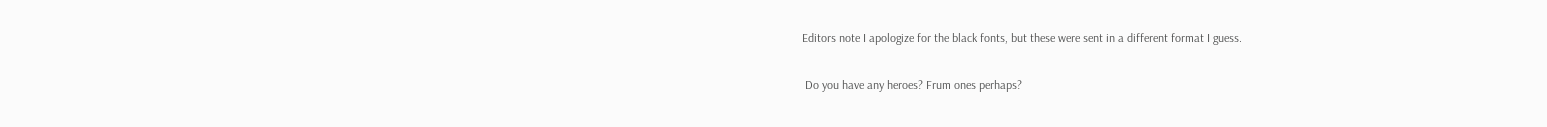Editors note I apologize for the black fonts, but these were sent in a different format I guess.

 Do you have any heroes? Frum ones perhaps?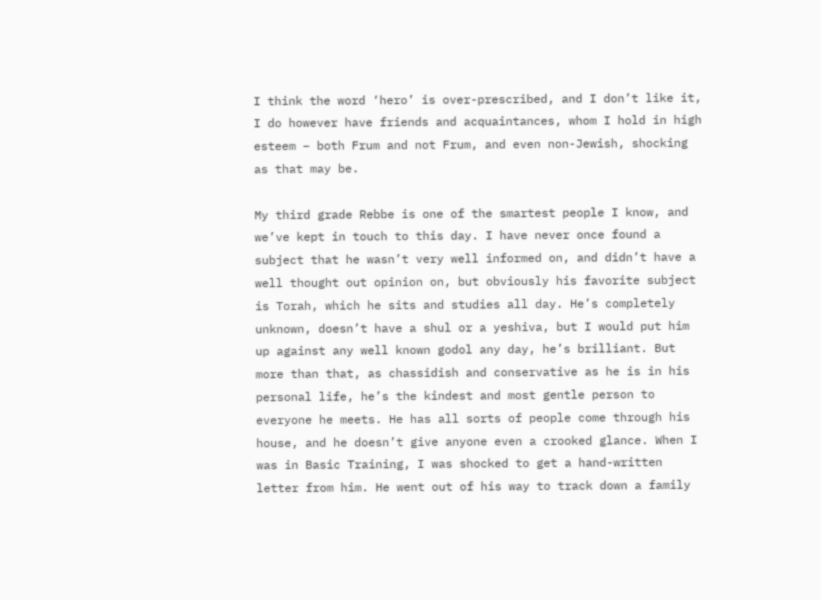I think the word ‘hero’ is over-prescribed, and I don’t like it, I do however have friends and acquaintances, whom I hold in high esteem – both Frum and not Frum, and even non-Jewish, shocking as that may be.

My third grade Rebbe is one of the smartest people I know, and we’ve kept in touch to this day. I have never once found a subject that he wasn’t very well informed on, and didn’t have a well thought out opinion on, but obviously his favorite subject is Torah, which he sits and studies all day. He’s completely unknown, doesn’t have a shul or a yeshiva, but I would put him up against any well known godol any day, he’s brilliant. But more than that, as chassidish and conservative as he is in his personal life, he’s the kindest and most gentle person to everyone he meets. He has all sorts of people come through his house, and he doesn’t give anyone even a crooked glance. When I was in Basic Training, I was shocked to get a hand-written letter from him. He went out of his way to track down a family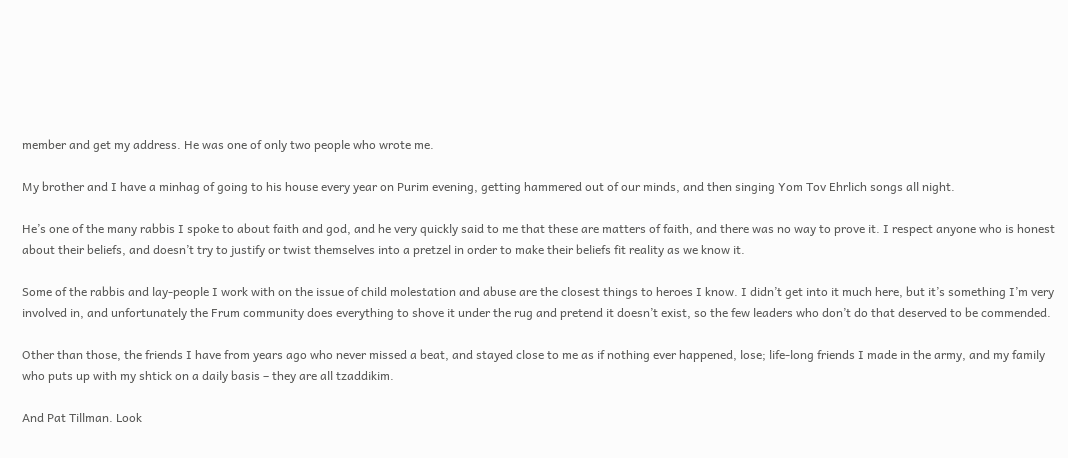member and get my address. He was one of only two people who wrote me.

My brother and I have a minhag of going to his house every year on Purim evening, getting hammered out of our minds, and then singing Yom Tov Ehrlich songs all night.

He’s one of the many rabbis I spoke to about faith and god, and he very quickly said to me that these are matters of faith, and there was no way to prove it. I respect anyone who is honest about their beliefs, and doesn’t try to justify or twist themselves into a pretzel in order to make their beliefs fit reality as we know it.

Some of the rabbis and lay-people I work with on the issue of child molestation and abuse are the closest things to heroes I know. I didn’t get into it much here, but it’s something I’m very involved in, and unfortunately the Frum community does everything to shove it under the rug and pretend it doesn’t exist, so the few leaders who don’t do that deserved to be commended.

Other than those, the friends I have from years ago who never missed a beat, and stayed close to me as if nothing ever happened, lose; life-long friends I made in the army, and my family who puts up with my shtick on a daily basis – they are all tzaddikim.

And Pat Tillman. Look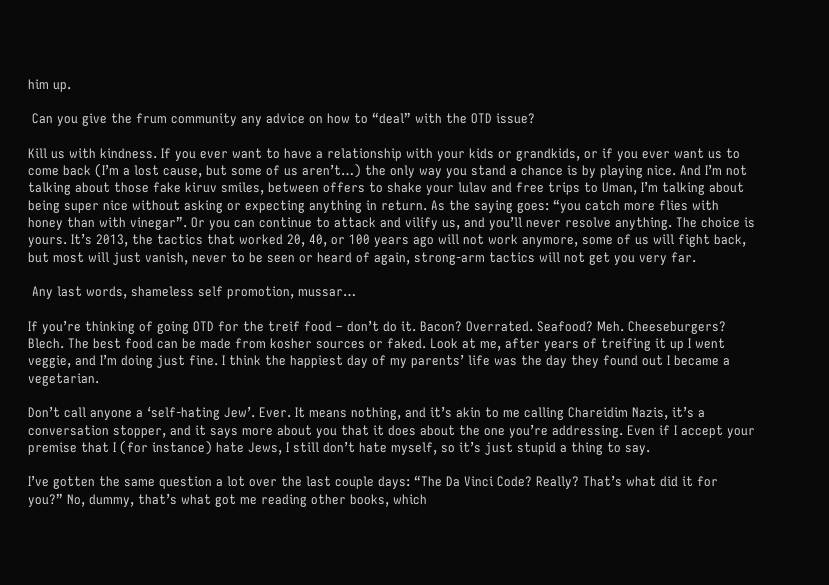him up.

 Can you give the frum community any advice on how to “deal” with the OTD issue?

Kill us with kindness. If you ever want to have a relationship with your kids or grandkids, or if you ever want us to come back (I’m a lost cause, but some of us aren’t…) the only way you stand a chance is by playing nice. And I’m not talking about those fake kiruv smiles, between offers to shake your lulav and free trips to Uman, I’m talking about being super nice without asking or expecting anything in return. As the saying goes: “you catch more flies with honey than with vinegar”. Or you can continue to attack and vilify us, and you’ll never resolve anything. The choice is yours. It’s 2013, the tactics that worked 20, 40, or 100 years ago will not work anymore, some of us will fight back, but most will just vanish, never to be seen or heard of again, strong-arm tactics will not get you very far.

 Any last words, shameless self promotion, mussar…

If you’re thinking of going OTD for the treif food – don’t do it. Bacon? Overrated. Seafood? Meh. Cheeseburgers? Blech. The best food can be made from kosher sources or faked. Look at me, after years of treifing it up I went veggie, and I’m doing just fine. I think the happiest day of my parents’ life was the day they found out I became a vegetarian.

Don’t call anyone a ‘self-hating Jew’. Ever. It means nothing, and it’s akin to me calling Chareidim Nazis, it’s a conversation stopper, and it says more about you that it does about the one you’re addressing. Even if I accept your premise that I (for instance) hate Jews, I still don’t hate myself, so it’s just stupid a thing to say.

I’ve gotten the same question a lot over the last couple days: “The Da Vinci Code? Really? That’s what did it for you?” No, dummy, that’s what got me reading other books, which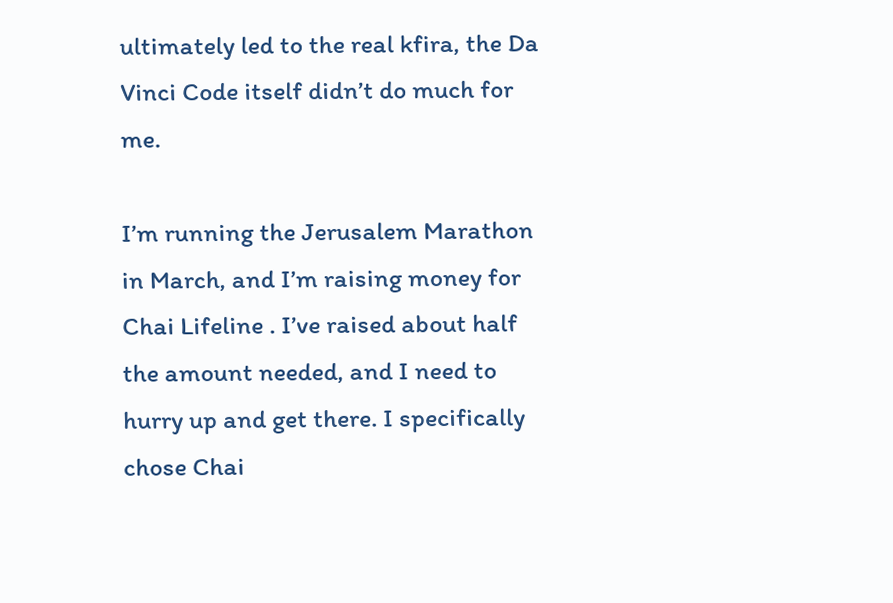ultimately led to the real kfira, the Da Vinci Code itself didn’t do much for me.

I’m running the Jerusalem Marathon in March, and I’m raising money for Chai Lifeline . I’ve raised about half the amount needed, and I need to hurry up and get there. I specifically chose Chai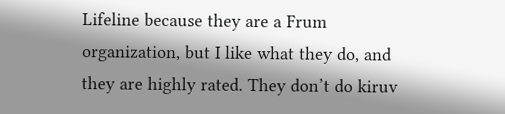Lifeline because they are a Frum organization, but I like what they do, and they are highly rated. They don’t do kiruv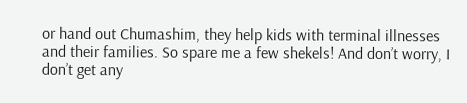or hand out Chumashim, they help kids with terminal illnesses and their families. So spare me a few shekels! And don’t worry, I don’t get any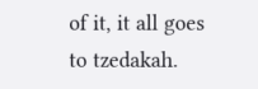of it, it all goes to tzedakah.